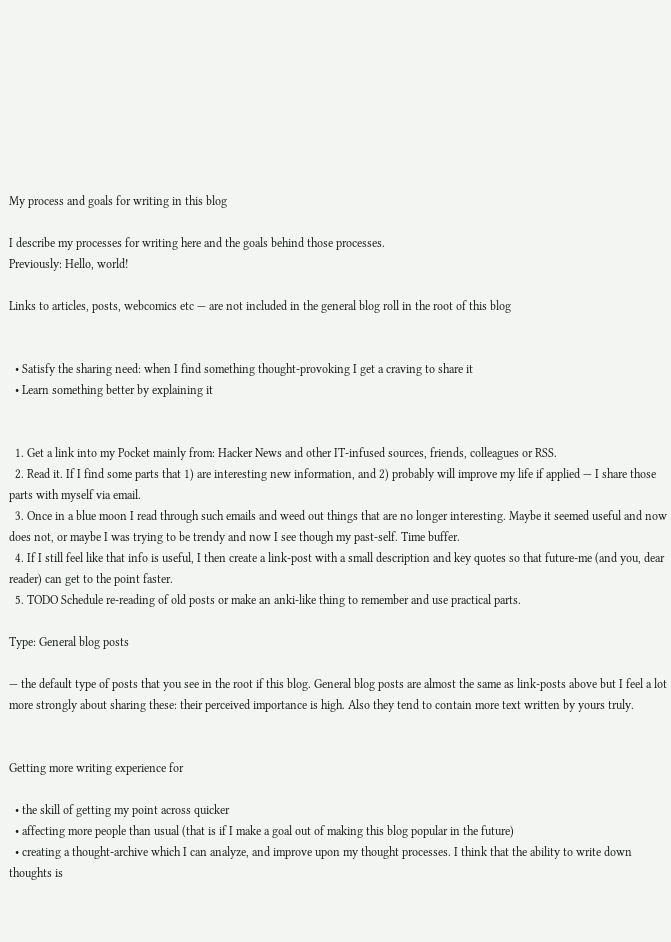My process and goals for writing in this blog

I describe my processes for writing here and the goals behind those processes.
Previously: Hello, world!

Links to articles, posts, webcomics etc — are not included in the general blog roll in the root of this blog


  • Satisfy the sharing need: when I find something thought-provoking I get a craving to share it
  • Learn something better by explaining it


  1. Get a link into my Pocket mainly from: Hacker News and other IT-infused sources, friends, colleagues or RSS.
  2. Read it. If I find some parts that 1) are interesting new information, and 2) probably will improve my life if applied — I share those parts with myself via email.
  3. Once in a blue moon I read through such emails and weed out things that are no longer interesting. Maybe it seemed useful and now does not, or maybe I was trying to be trendy and now I see though my past-self. Time buffer.
  4. If I still feel like that info is useful, I then create a link-post with a small description and key quotes so that future-me (and you, dear reader) can get to the point faster.
  5. TODO Schedule re-reading of old posts or make an anki-like thing to remember and use practical parts.

Type: General blog posts

— the default type of posts that you see in the root if this blog. General blog posts are almost the same as link-posts above but I feel a lot more strongly about sharing these: their perceived importance is high. Also they tend to contain more text written by yours truly.


Getting more writing experience for

  • the skill of getting my point across quicker
  • affecting more people than usual (that is if I make a goal out of making this blog popular in the future)
  • creating a thought-archive which I can analyze, and improve upon my thought processes. I think that the ability to write down thoughts is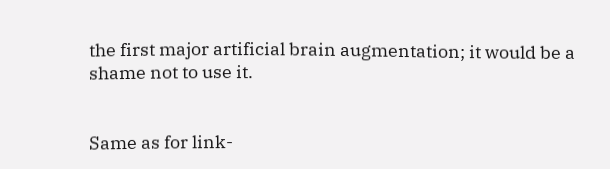the first major artificial brain augmentation; it would be a shame not to use it.


Same as for link-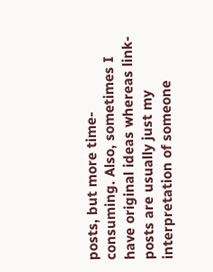posts, but more time-consuming. Also, sometimes I have original ideas whereas link-posts are usually just my interpretation of someone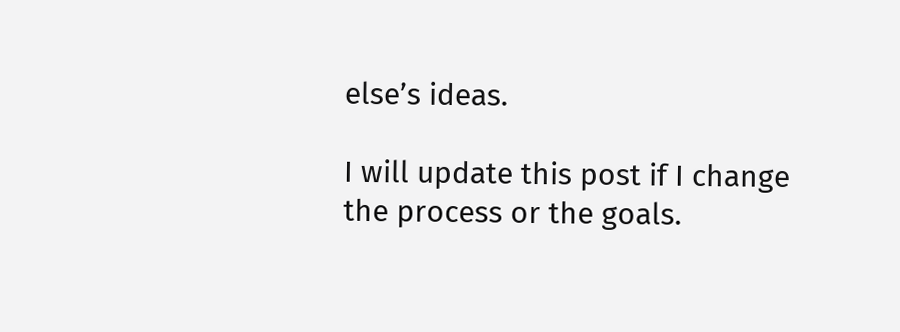else’s ideas.

I will update this post if I change the process or the goals.